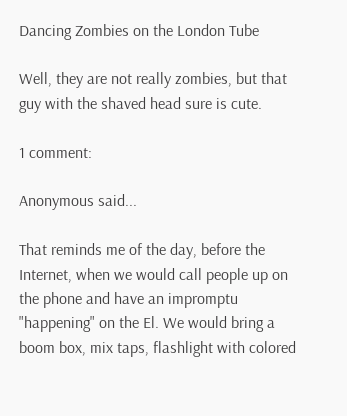Dancing Zombies on the London Tube

Well, they are not really zombies, but that guy with the shaved head sure is cute.

1 comment:

Anonymous said...

That reminds me of the day, before the Internet, when we would call people up on the phone and have an impromptu "happening" on the El. We would bring a boom box, mix taps, flashlight with colored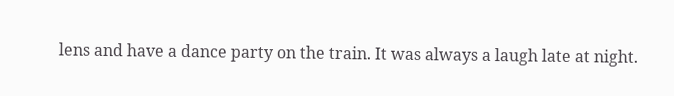lens and have a dance party on the train. It was always a laugh late at night.